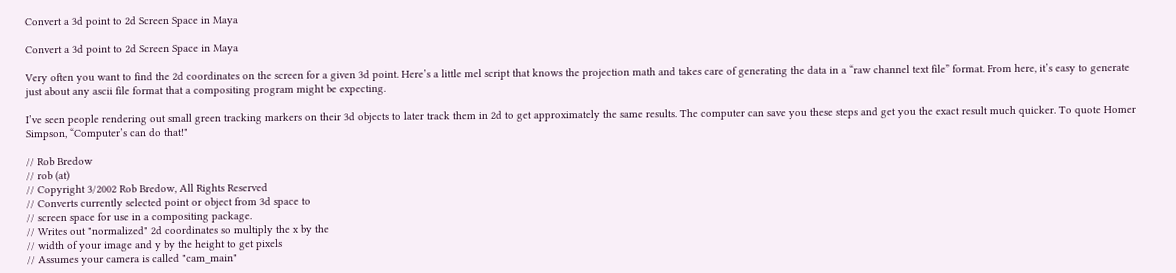Convert a 3d point to 2d Screen Space in Maya

Convert a 3d point to 2d Screen Space in Maya

Very often you want to find the 2d coordinates on the screen for a given 3d point. Here’s a little mel script that knows the projection math and takes care of generating the data in a “raw channel text file” format. From here, it’s easy to generate just about any ascii file format that a compositing program might be expecting.

I’ve seen people rendering out small green tracking markers on their 3d objects to later track them in 2d to get approximately the same results. The computer can save you these steps and get you the exact result much quicker. To quote Homer Simpson, “Computer’s can do that!"

// Rob Bredow
// rob (at)
// Copyright 3/2002 Rob Bredow, All Rights Reserved
// Converts currently selected point or object from 3d space to
// screen space for use in a compositing package.
// Writes out "normalized" 2d coordinates so multiply the x by the
// width of your image and y by the height to get pixels
// Assumes your camera is called "cam_main"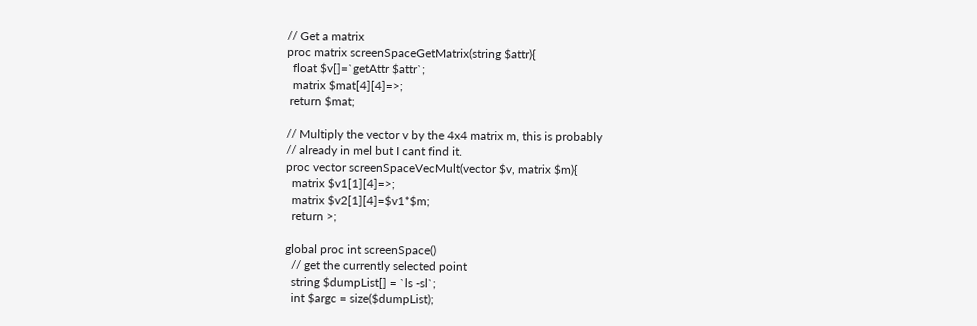// Get a matrix
proc matrix screenSpaceGetMatrix(string $attr){
  float $v[]=`getAttr $attr`;
  matrix $mat[4][4]=>;
 return $mat;

// Multiply the vector v by the 4x4 matrix m, this is probably
// already in mel but I cant find it.
proc vector screenSpaceVecMult(vector $v, matrix $m){
  matrix $v1[1][4]=>;
  matrix $v2[1][4]=$v1*$m;
  return >;

global proc int screenSpace()
  // get the currently selected point
  string $dumpList[] = `ls -sl`;
  int $argc = size($dumpList);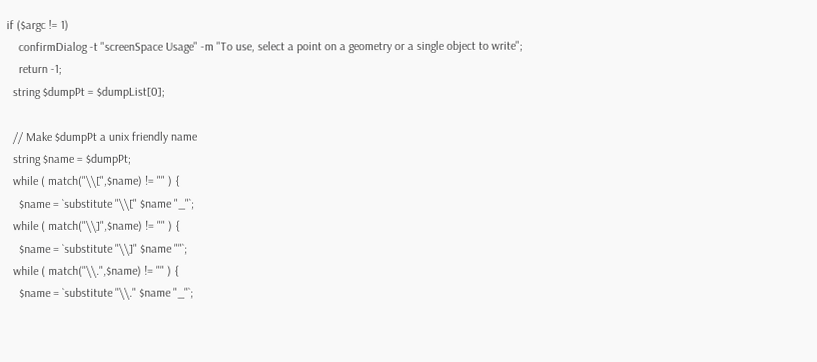if ($argc != 1)
    confirmDialog -t "screenSpace Usage" -m "To use, select a point on a geometry or a single object to write";
    return -1;
  string $dumpPt = $dumpList[0];

  // Make $dumpPt a unix friendly name
  string $name = $dumpPt;
  while ( match("\\[",$name) != "" ) {
    $name = `substitute "\\[" $name "_"`;
  while ( match("\\]",$name) != "" ) {
    $name = `substitute "\\]" $name ""`;
  while ( match("\\.",$name) != "" ) {
    $name = `substitute "\\." $name "_"`;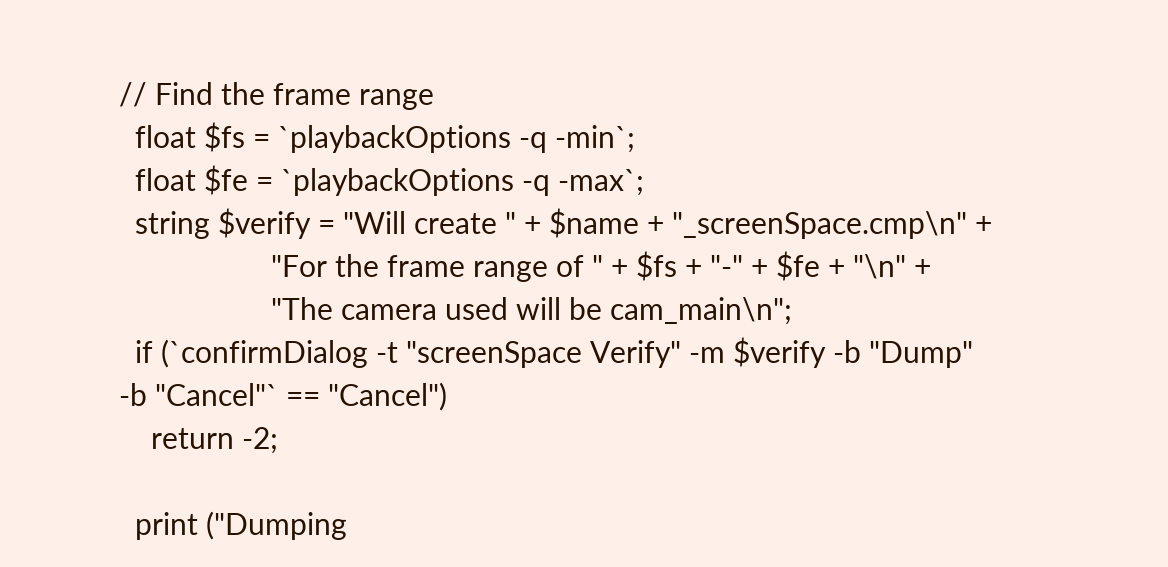// Find the frame range
  float $fs = `playbackOptions -q -min`;
  float $fe = `playbackOptions -q -max`;
  string $verify = "Will create " + $name + "_screenSpace.cmp\n" +
                   "For the frame range of " + $fs + "-" + $fe + "\n" +
                   "The camera used will be cam_main\n";
  if (`confirmDialog -t "screenSpace Verify" -m $verify -b "Dump" -b "Cancel"` == "Cancel")
    return -2;

  print ("Dumping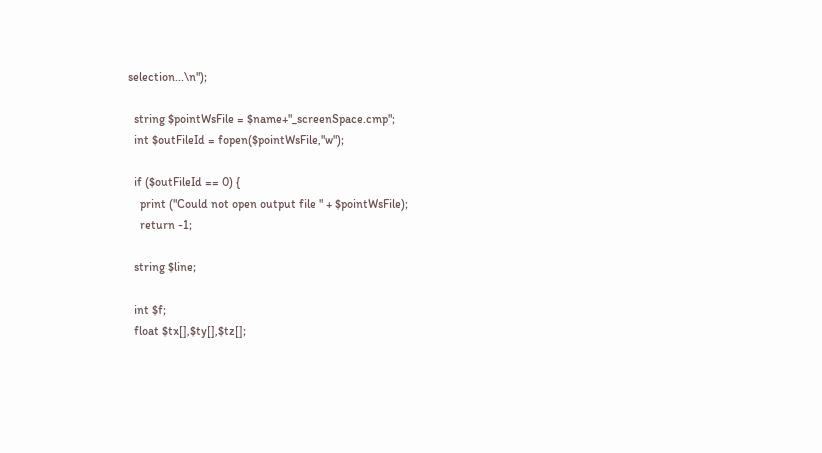selection...\n");

  string $pointWsFile = $name+"_screenSpace.cmp";
  int $outFileId = fopen($pointWsFile,"w");

  if ($outFileId == 0) {
    print ("Could not open output file " + $pointWsFile);
    return -1;

  string $line;

  int $f;
  float $tx[],$ty[],$tz[];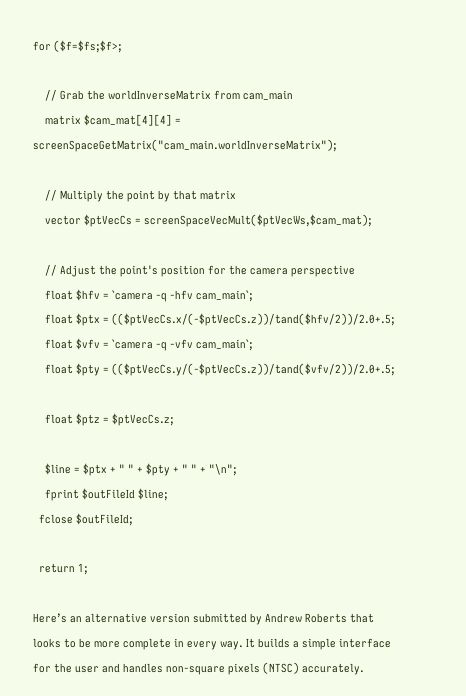for ($f=$fs;$f>;

    // Grab the worldInverseMatrix from cam_main
    matrix $cam_mat[4][4] = screenSpaceGetMatrix("cam_main.worldInverseMatrix");

    // Multiply the point by that matrix
    vector $ptVecCs = screenSpaceVecMult($ptVecWs,$cam_mat);

    // Adjust the point's position for the camera perspective
    float $hfv = `camera -q -hfv cam_main`;
    float $ptx = (($ptVecCs.x/(-$ptVecCs.z))/tand($hfv/2))/2.0+.5;
    float $vfv = `camera -q -vfv cam_main`;
    float $pty = (($ptVecCs.y/(-$ptVecCs.z))/tand($vfv/2))/2.0+.5;

    float $ptz = $ptVecCs.z;

    $line = $ptx + " " + $pty + " " + "\n";
    fprint $outFileId $line;
  fclose $outFileId;

  return 1;

Here’s an alternative version submitted by Andrew Roberts that looks to be more complete in every way. It builds a simple interface for the user and handles non-square pixels (NTSC) accurately.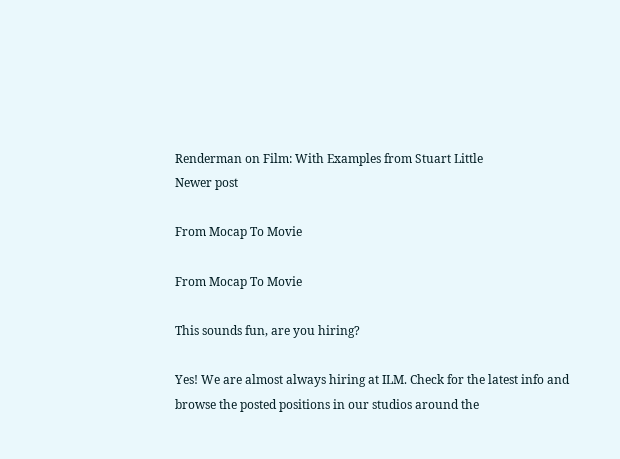Renderman on Film: With Examples from Stuart Little
Newer post

From Mocap To Movie

From Mocap To Movie

This sounds fun, are you hiring?

Yes! We are almost always hiring at ILM. Check for the latest info and browse the posted positions in our studios around the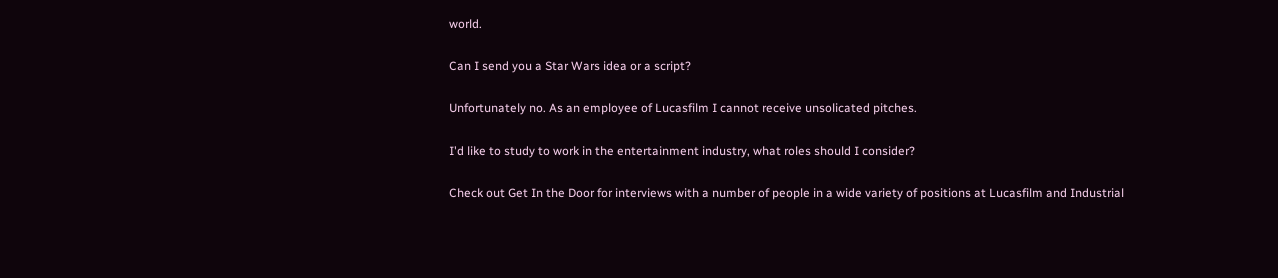world.

Can I send you a Star Wars idea or a script?

Unfortunately no. As an employee of Lucasfilm I cannot receive unsolicated pitches.

I'd like to study to work in the entertainment industry, what roles should I consider?

Check out Get In the Door for interviews with a number of people in a wide variety of positions at Lucasfilm and Industrial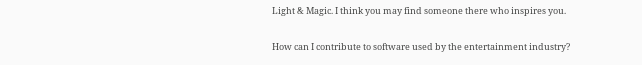Light & Magic. I think you may find someone there who inspires you.

How can I contribute to software used by the entertainment industry?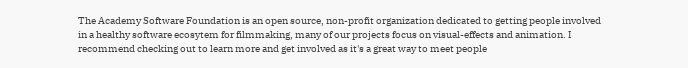The Academy Software Foundation is an open source, non-profit organization dedicated to getting people involved in a healthy software ecosytem for filmmaking, many of our projects focus on visual-effects and animation. I recommend checking out to learn more and get involved as it's a great way to meet people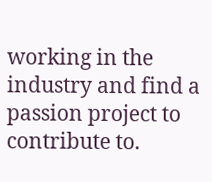working in the industry and find a passion project to contribute to.